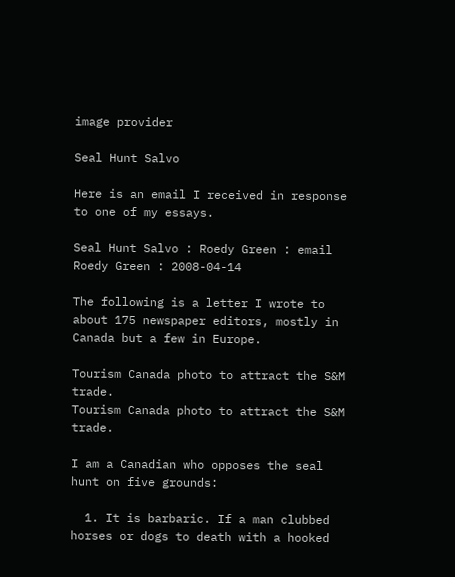image provider

Seal Hunt Salvo

Here is an email I received in response to one of my essays.

Seal Hunt Salvo : Roedy Green : email Roedy Green : 2008-04-14

The following is a letter I wrote to about 175 newspaper editors, mostly in Canada but a few in Europe.

Tourism Canada photo to attract the S&M trade.
Tourism Canada photo to attract the S&M trade.

I am a Canadian who opposes the seal hunt on five grounds:

  1. It is barbaric. If a man clubbed horses or dogs to death with a hooked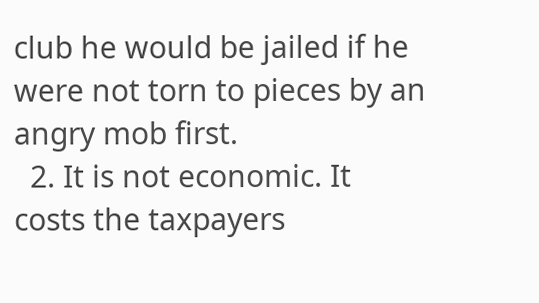club he would be jailed if he were not torn to pieces by an angry mob first.
  2. It is not economic. It costs the taxpayers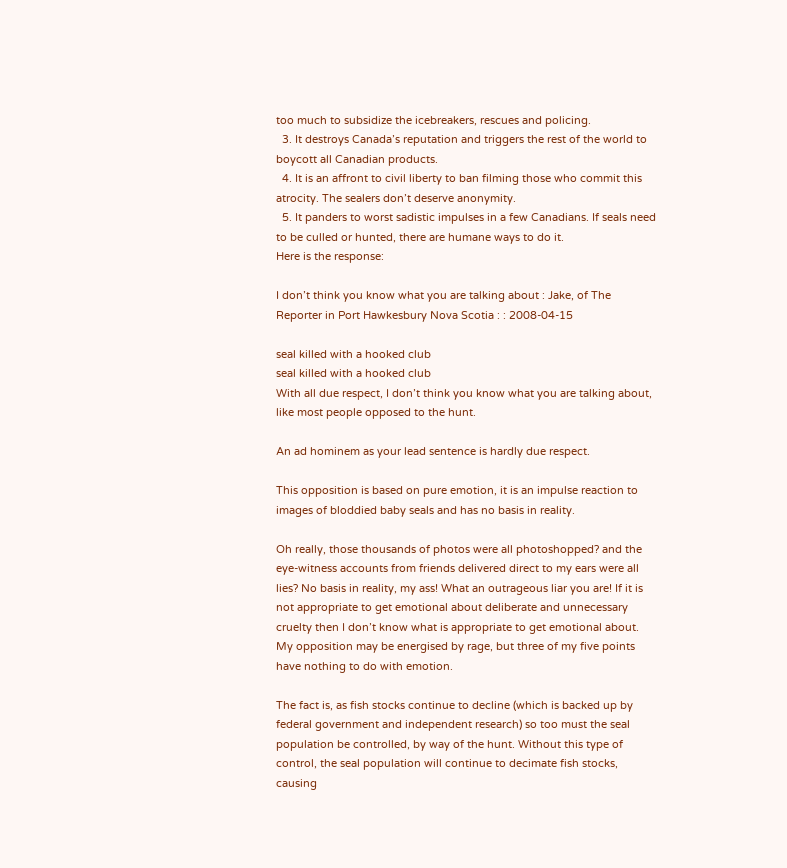too much to subsidize the icebreakers, rescues and policing.
  3. It destroys Canada’s reputation and triggers the rest of the world to boycott all Canadian products.
  4. It is an affront to civil liberty to ban filming those who commit this atrocity. The sealers don’t deserve anonymity.
  5. It panders to worst sadistic impulses in a few Canadians. If seals need to be culled or hunted, there are humane ways to do it.
Here is the response:

I don’t think you know what you are talking about : Jake, of The Reporter in Port Hawkesbury Nova Scotia : : 2008-04-15

seal killed with a hooked club
seal killed with a hooked club
With all due respect, I don’t think you know what you are talking about, like most people opposed to the hunt.

An ad hominem as your lead sentence is hardly due respect.

This opposition is based on pure emotion, it is an impulse reaction to images of bloddied baby seals and has no basis in reality.

Oh really, those thousands of photos were all photoshopped? and the eye-witness accounts from friends delivered direct to my ears were all lies? No basis in reality, my ass! What an outrageous liar you are! If it is not appropriate to get emotional about deliberate and unnecessary cruelty then I don’t know what is appropriate to get emotional about. My opposition may be energised by rage, but three of my five points have nothing to do with emotion.

The fact is, as fish stocks continue to decline (which is backed up by federal government and independent research) so too must the seal population be controlled, by way of the hunt. Without this type of control, the seal population will continue to decimate fish stocks, causing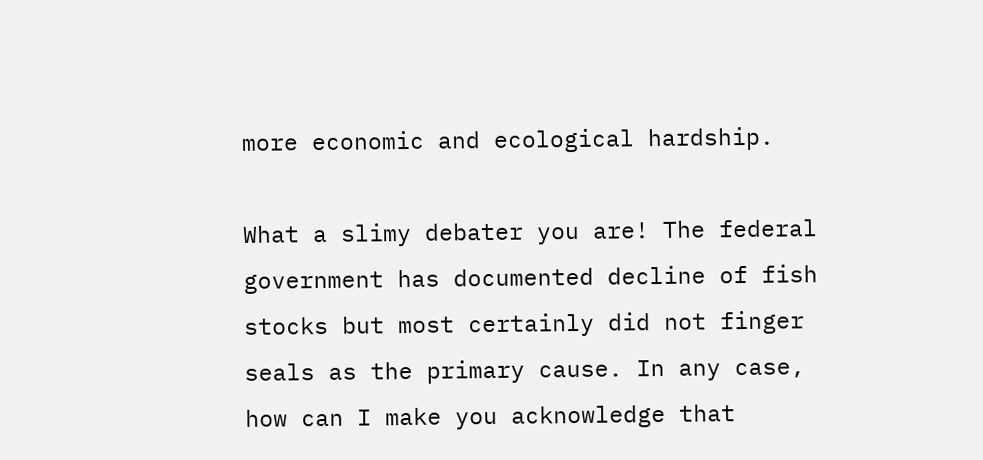more economic and ecological hardship.

What a slimy debater you are! The federal government has documented decline of fish stocks but most certainly did not finger seals as the primary cause. In any case, how can I make you acknowledge that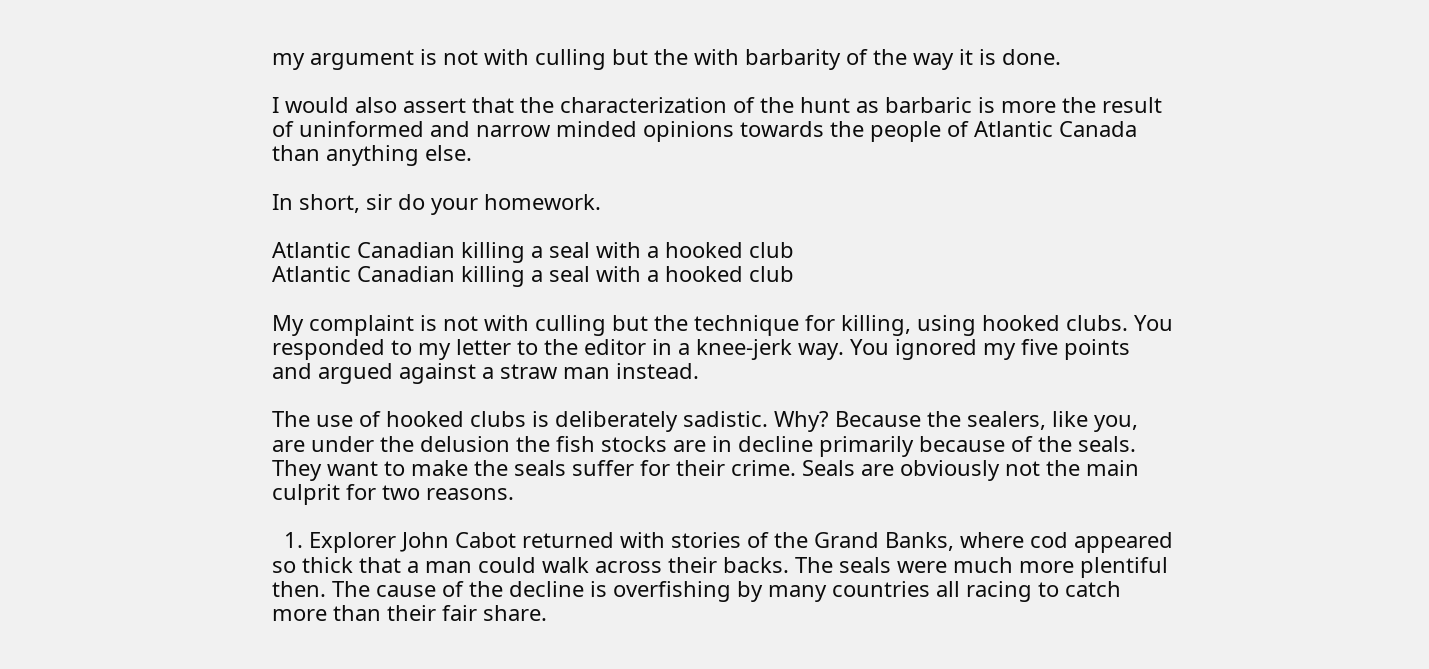my argument is not with culling but the with barbarity of the way it is done.

I would also assert that the characterization of the hunt as barbaric is more the result of uninformed and narrow minded opinions towards the people of Atlantic Canada than anything else.

In short, sir do your homework.

Atlantic Canadian killing a seal with a hooked club
Atlantic Canadian killing a seal with a hooked club

My complaint is not with culling but the technique for killing, using hooked clubs. You responded to my letter to the editor in a knee-jerk way. You ignored my five points and argued against a straw man instead.

The use of hooked clubs is deliberately sadistic. Why? Because the sealers, like you, are under the delusion the fish stocks are in decline primarily because of the seals. They want to make the seals suffer for their crime. Seals are obviously not the main culprit for two reasons.

  1. Explorer John Cabot returned with stories of the Grand Banks, where cod appeared so thick that a man could walk across their backs. The seals were much more plentiful then. The cause of the decline is overfishing by many countries all racing to catch more than their fair share.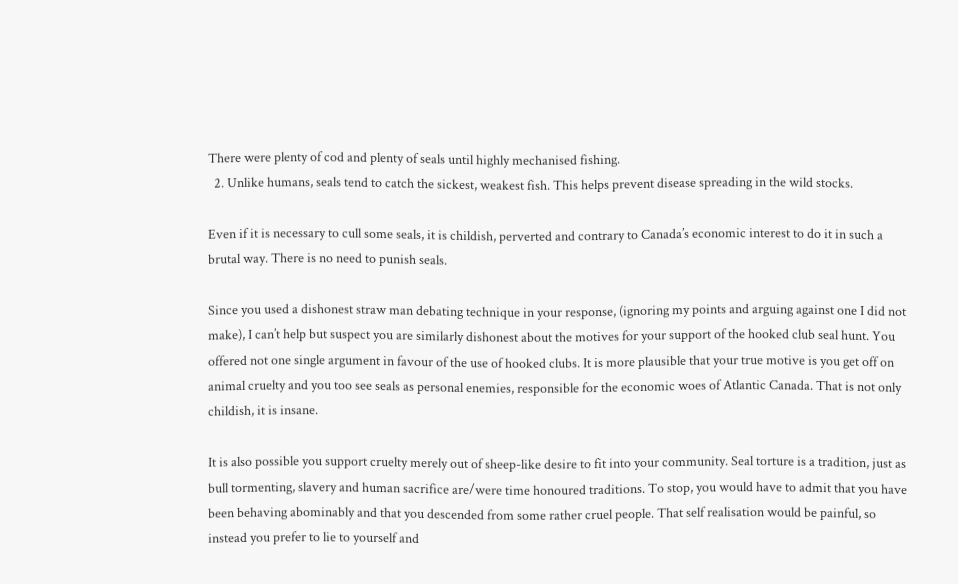There were plenty of cod and plenty of seals until highly mechanised fishing.
  2. Unlike humans, seals tend to catch the sickest, weakest fish. This helps prevent disease spreading in the wild stocks.

Even if it is necessary to cull some seals, it is childish, perverted and contrary to Canada’s economic interest to do it in such a brutal way. There is no need to punish seals.

Since you used a dishonest straw man debating technique in your response, (ignoring my points and arguing against one I did not make), I can’t help but suspect you are similarly dishonest about the motives for your support of the hooked club seal hunt. You offered not one single argument in favour of the use of hooked clubs. It is more plausible that your true motive is you get off on animal cruelty and you too see seals as personal enemies, responsible for the economic woes of Atlantic Canada. That is not only childish, it is insane.

It is also possible you support cruelty merely out of sheep-like desire to fit into your community. Seal torture is a tradition, just as bull tormenting, slavery and human sacrifice are/were time honoured traditions. To stop, you would have to admit that you have been behaving abominably and that you descended from some rather cruel people. That self realisation would be painful, so instead you prefer to lie to yourself and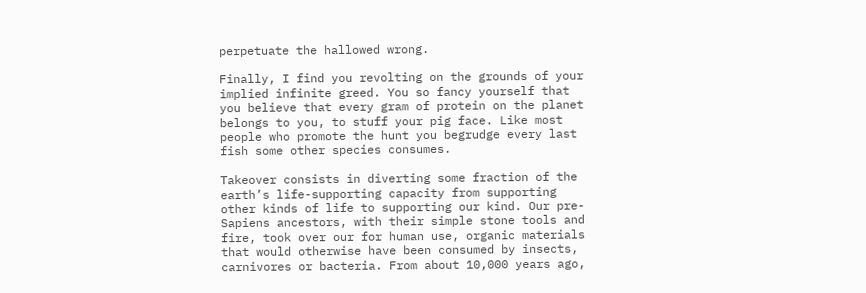perpetuate the hallowed wrong.

Finally, I find you revolting on the grounds of your implied infinite greed. You so fancy yourself that you believe that every gram of protein on the planet belongs to you, to stuff your pig face. Like most people who promote the hunt you begrudge every last fish some other species consumes.

Takeover consists in diverting some fraction of the earth’s life-supporting capacity from supporting other kinds of life to supporting our kind. Our pre-Sapiens ancestors, with their simple stone tools and fire, took over our for human use, organic materials that would otherwise have been consumed by insects, carnivores or bacteria. From about 10,000 years ago,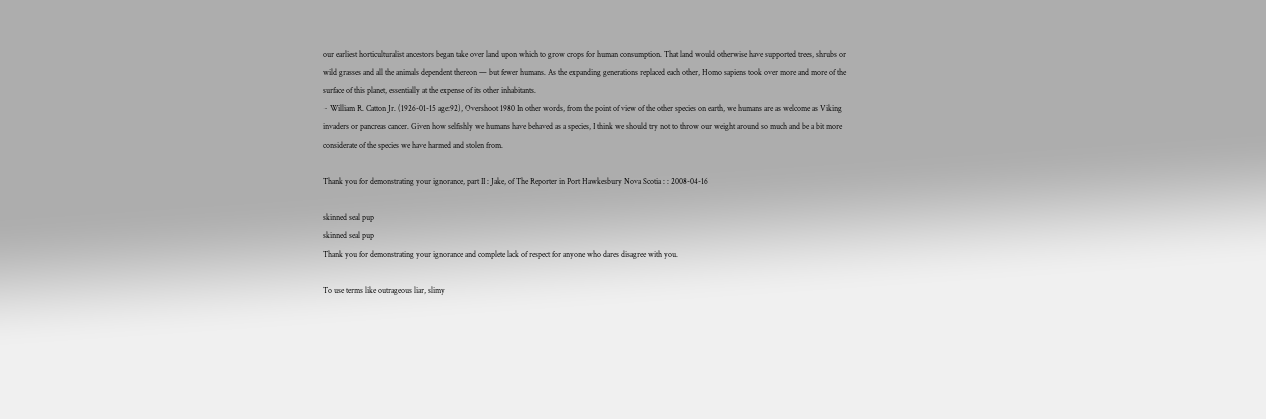our earliest horticulturalist ancestors began take over land upon which to grow crops for human consumption. That land would otherwise have supported trees, shrubs or wild grasses and all the animals dependent thereon — but fewer humans. As the expanding generations replaced each other, Homo sapiens took over more and more of the surface of this planet, essentially at the expense of its other inhabitants.
~ William R. Catton Jr. (1926-01-15 age:92), Overshoot 1980 In other words, from the point of view of the other species on earth, we humans are as welcome as Viking invaders or pancreas cancer. Given how selfishly we humans have behaved as a species, I think we should try not to throw our weight around so much and be a bit more considerate of the species we have harmed and stolen from.

Thank you for demonstrating your ignorance, part II : Jake, of The Reporter in Port Hawkesbury Nova Scotia : : 2008-04-16

skinned seal pup
skinned seal pup
Thank you for demonstrating your ignorance and complete lack of respect for anyone who dares disagree with you.

To use terms like outrageous liar, slimy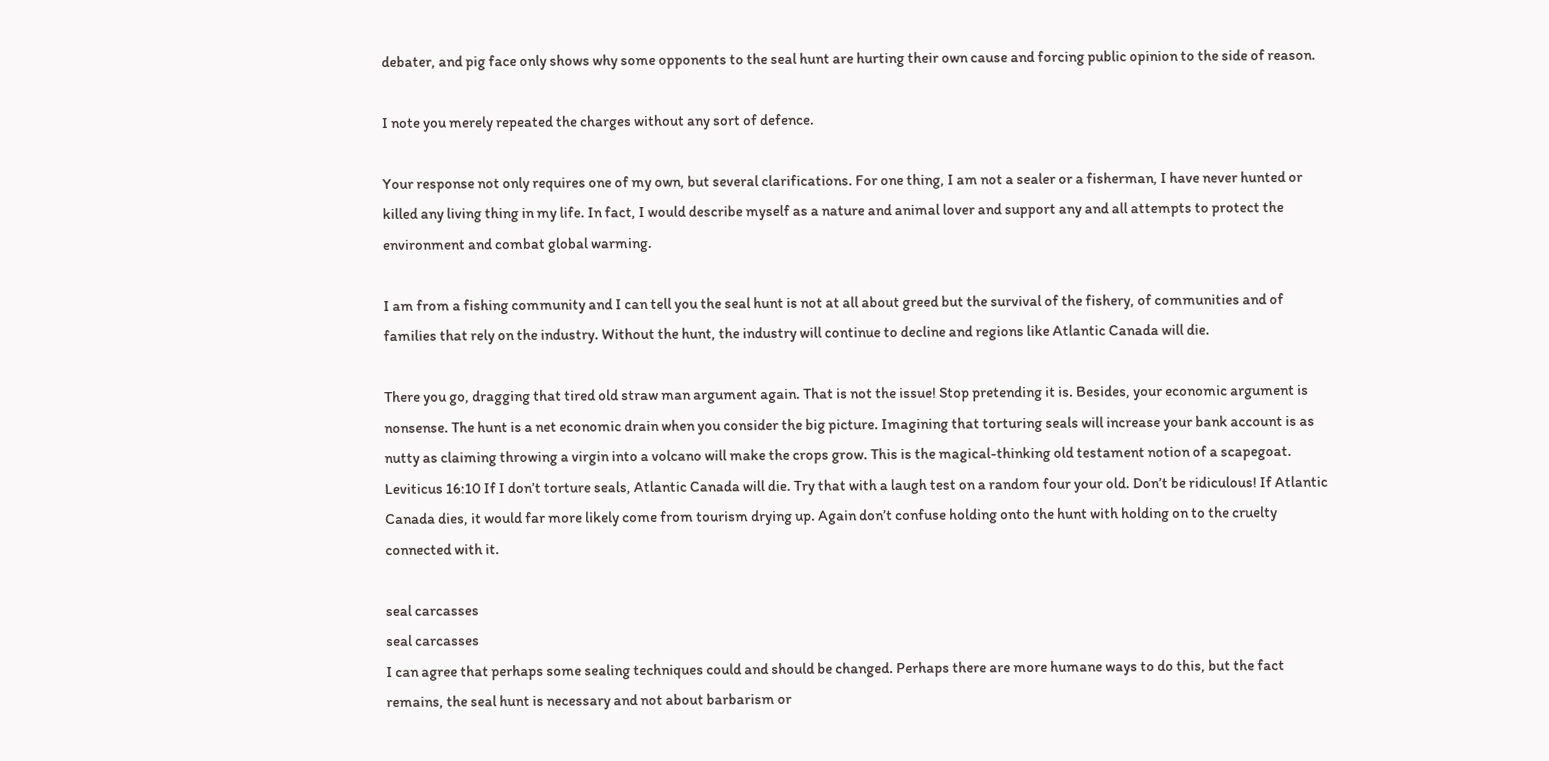debater, and pig face only shows why some opponents to the seal hunt are hurting their own cause and forcing public opinion to the side of reason.

I note you merely repeated the charges without any sort of defence.

Your response not only requires one of my own, but several clarifications. For one thing, I am not a sealer or a fisherman, I have never hunted or killed any living thing in my life. In fact, I would describe myself as a nature and animal lover and support any and all attempts to protect the environment and combat global warming.

I am from a fishing community and I can tell you the seal hunt is not at all about greed but the survival of the fishery, of communities and of families that rely on the industry. Without the hunt, the industry will continue to decline and regions like Atlantic Canada will die.

There you go, dragging that tired old straw man argument again. That is not the issue! Stop pretending it is. Besides, your economic argument is nonsense. The hunt is a net economic drain when you consider the big picture. Imagining that torturing seals will increase your bank account is as nutty as claiming throwing a virgin into a volcano will make the crops grow. This is the magical-thinking old testament notion of a scapegoat. Leviticus 16:10 If I don’t torture seals, Atlantic Canada will die. Try that with a laugh test on a random four your old. Don’t be ridiculous! If Atlantic Canada dies, it would far more likely come from tourism drying up. Again don’t confuse holding onto the hunt with holding on to the cruelty connected with it.

seal carcasses
seal carcasses
I can agree that perhaps some sealing techniques could and should be changed. Perhaps there are more humane ways to do this, but the fact remains, the seal hunt is necessary and not about barbarism or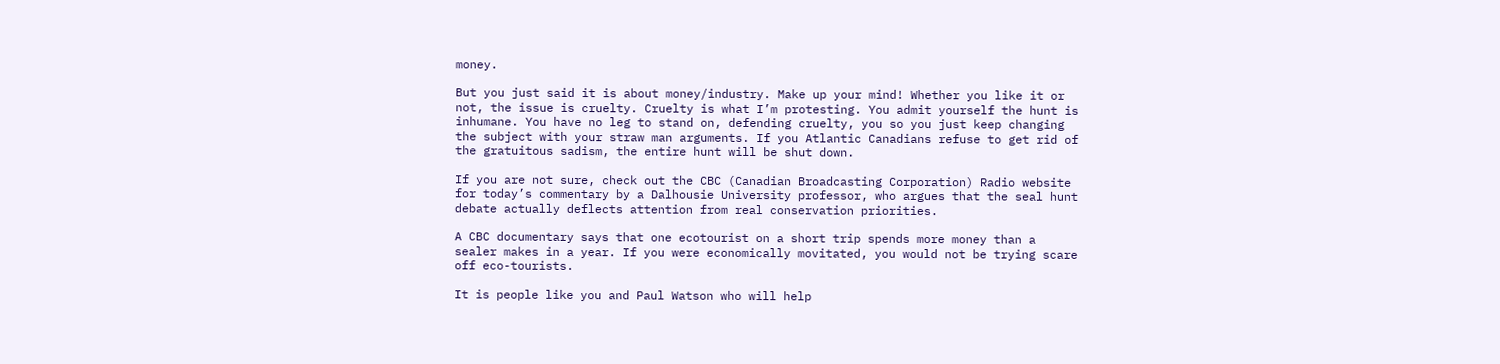money.

But you just said it is about money/industry. Make up your mind! Whether you like it or not, the issue is cruelty. Cruelty is what I’m protesting. You admit yourself the hunt is inhumane. You have no leg to stand on, defending cruelty, you so you just keep changing the subject with your straw man arguments. If you Atlantic Canadians refuse to get rid of the gratuitous sadism, the entire hunt will be shut down.

If you are not sure, check out the CBC (Canadian Broadcasting Corporation) Radio website for today’s commentary by a Dalhousie University professor, who argues that the seal hunt debate actually deflects attention from real conservation priorities.

A CBC documentary says that one ecotourist on a short trip spends more money than a sealer makes in a year. If you were economically movitated, you would not be trying scare off eco-tourists.

It is people like you and Paul Watson who will help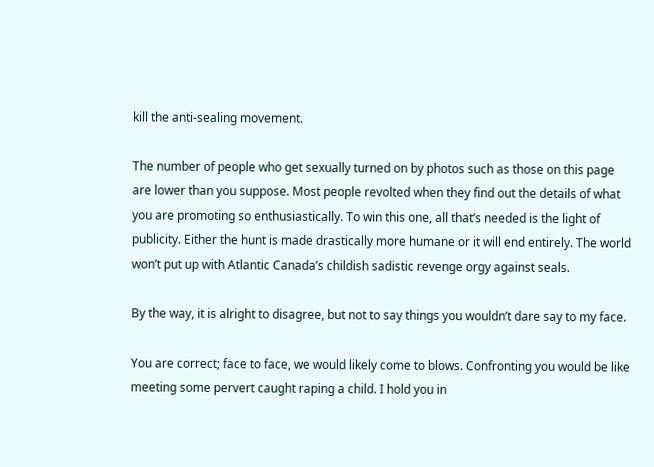kill the anti-sealing movement.

The number of people who get sexually turned on by photos such as those on this page are lower than you suppose. Most people revolted when they find out the details of what you are promoting so enthusiastically. To win this one, all that’s needed is the light of publicity. Either the hunt is made drastically more humane or it will end entirely. The world won’t put up with Atlantic Canada’s childish sadistic revenge orgy against seals.

By the way, it is alright to disagree, but not to say things you wouldn’t dare say to my face.

You are correct; face to face, we would likely come to blows. Confronting you would be like meeting some pervert caught raping a child. I hold you in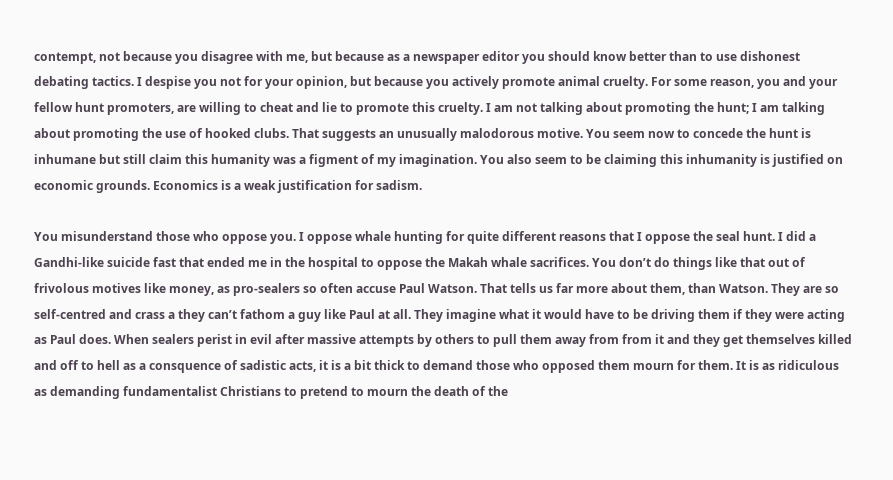contempt, not because you disagree with me, but because as a newspaper editor you should know better than to use dishonest debating tactics. I despise you not for your opinion, but because you actively promote animal cruelty. For some reason, you and your fellow hunt promoters, are willing to cheat and lie to promote this cruelty. I am not talking about promoting the hunt; I am talking about promoting the use of hooked clubs. That suggests an unusually malodorous motive. You seem now to concede the hunt is inhumane but still claim this humanity was a figment of my imagination. You also seem to be claiming this inhumanity is justified on economic grounds. Economics is a weak justification for sadism.

You misunderstand those who oppose you. I oppose whale hunting for quite different reasons that I oppose the seal hunt. I did a Gandhi-like suicide fast that ended me in the hospital to oppose the Makah whale sacrifices. You don’t do things like that out of frivolous motives like money, as pro-sealers so often accuse Paul Watson. That tells us far more about them, than Watson. They are so self-centred and crass a they can’t fathom a guy like Paul at all. They imagine what it would have to be driving them if they were acting as Paul does. When sealers perist in evil after massive attempts by others to pull them away from from it and they get themselves killed and off to hell as a consquence of sadistic acts, it is a bit thick to demand those who opposed them mourn for them. It is as ridiculous as demanding fundamentalist Christians to pretend to mourn the death of the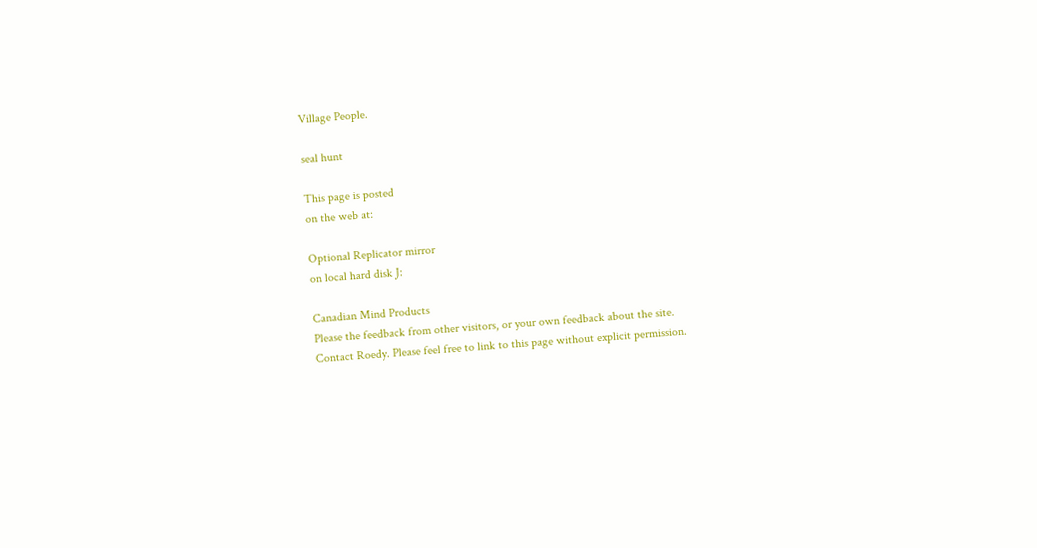Village People.

seal hunt

This page is posted
on the web at:

Optional Replicator mirror
on local hard disk J:

Canadian Mind Products
Please the feedback from other visitors, or your own feedback about the site.
Contact Roedy. Please feel free to link to this page without explicit permission.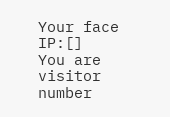Your face IP:[]
You are visitor number